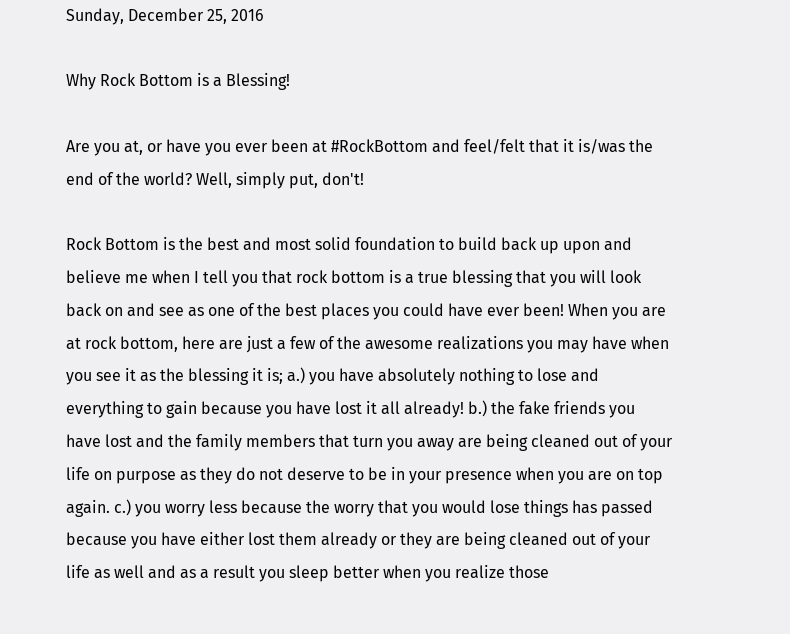Sunday, December 25, 2016

Why Rock Bottom is a Blessing!

Are you at, or have you ever been at #RockBottom and feel/felt that it is/was the end of the world? Well, simply put, don't!

Rock Bottom is the best and most solid foundation to build back up upon and believe me when I tell you that rock bottom is a true blessing that you will look back on and see as one of the best places you could have ever been! When you are at rock bottom, here are just a few of the awesome realizations you may have when you see it as the blessing it is; a.) you have absolutely nothing to lose and everything to gain because you have lost it all already! b.) the fake friends you have lost and the family members that turn you away are being cleaned out of your life on purpose as they do not deserve to be in your presence when you are on top again. c.) you worry less because the worry that you would lose things has passed because you have either lost them already or they are being cleaned out of your life as well and as a result you sleep better when you realize those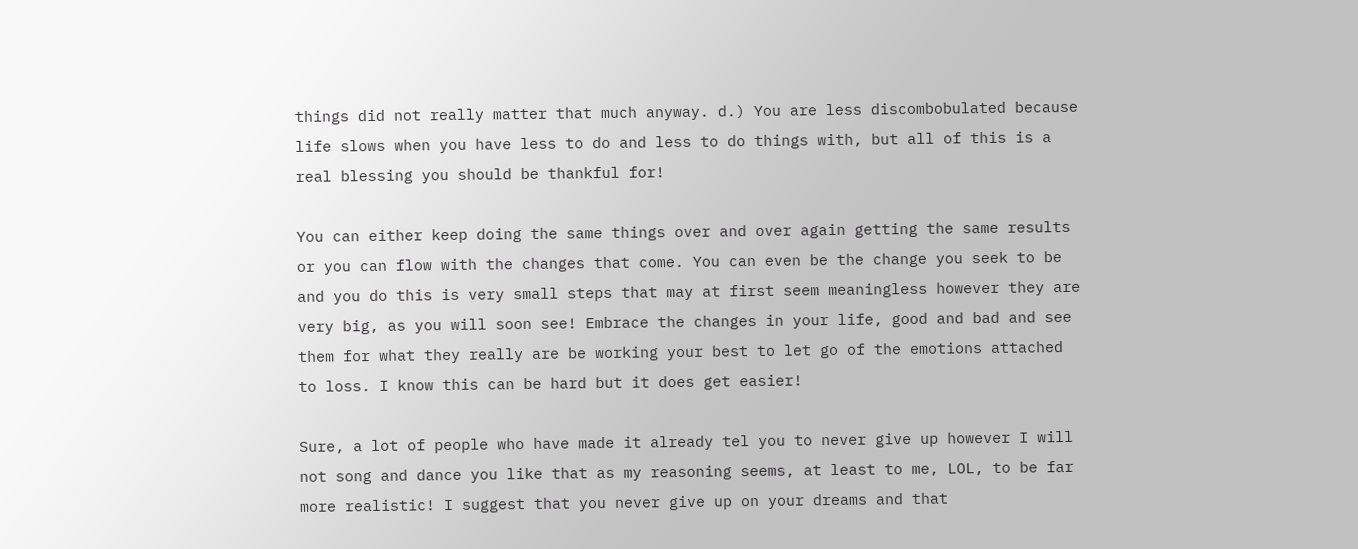things did not really matter that much anyway. d.) You are less discombobulated because life slows when you have less to do and less to do things with, but all of this is a real blessing you should be thankful for!

You can either keep doing the same things over and over again getting the same results or you can flow with the changes that come. You can even be the change you seek to be and you do this is very small steps that may at first seem meaningless however they are very big, as you will soon see! Embrace the changes in your life, good and bad and see them for what they really are be working your best to let go of the emotions attached to loss. I know this can be hard but it does get easier!

Sure, a lot of people who have made it already tel you to never give up however I will not song and dance you like that as my reasoning seems, at least to me, LOL, to be far more realistic! I suggest that you never give up on your dreams and that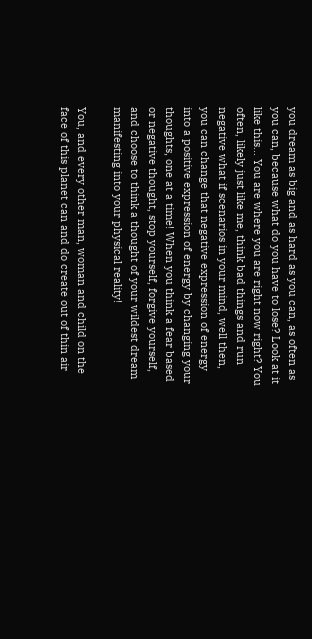you dream as big and as hard as you can, as often as you can, because what do you have to lose? Look at it like this... You are where you are right now right? You often, likely just like me, think bad things and run negative what if scenarios in your mind, well then, you can change that negative expression of energy into a positive expression of energy by changing your thoughts, one at a time! When you think a fear based or negative thought, stop yourself, forgive yourself, and choose to think a thought of your wildest dream manifesting into your physical reality!

You, and every other man, woman and child on the face of this planet can and do create out of thin air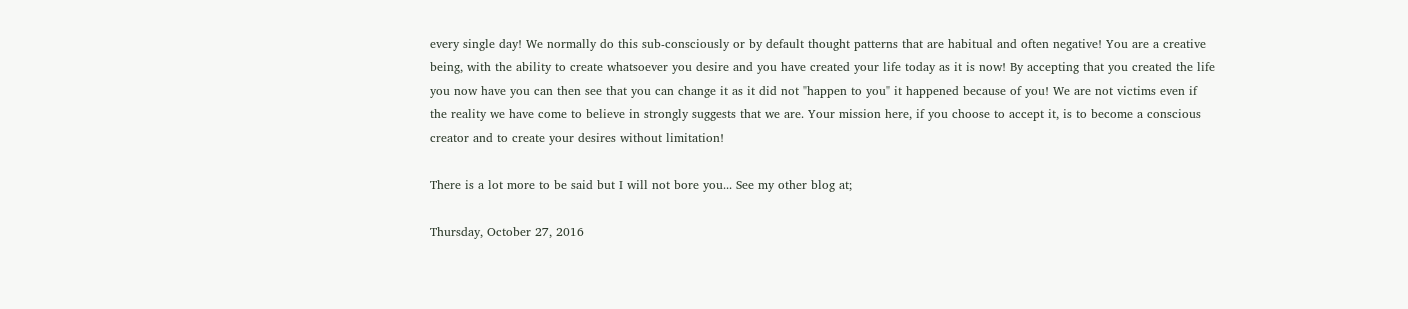every single day! We normally do this sub-consciously or by default thought patterns that are habitual and often negative! You are a creative being, with the ability to create whatsoever you desire and you have created your life today as it is now! By accepting that you created the life you now have you can then see that you can change it as it did not "happen to you" it happened because of you! We are not victims even if the reality we have come to believe in strongly suggests that we are. Your mission here, if you choose to accept it, is to become a conscious creator and to create your desires without limitation!

There is a lot more to be said but I will not bore you... See my other blog at;

Thursday, October 27, 2016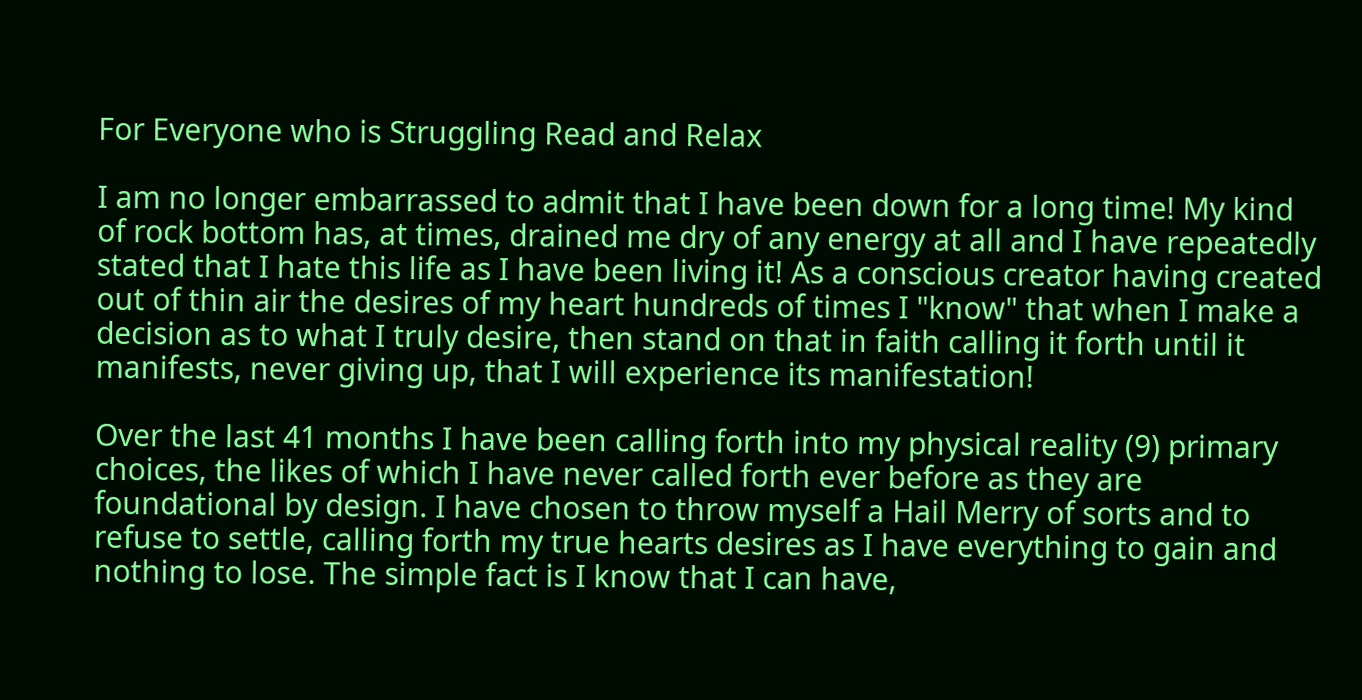For Everyone who is Struggling Read and Relax

I am no longer embarrassed to admit that I have been down for a long time! My kind of rock bottom has, at times, drained me dry of any energy at all and I have repeatedly stated that I hate this life as I have been living it! As a conscious creator having created out of thin air the desires of my heart hundreds of times I "know" that when I make a decision as to what I truly desire, then stand on that in faith calling it forth until it manifests, never giving up, that I will experience its manifestation!

Over the last 41 months I have been calling forth into my physical reality (9) primary choices, the likes of which I have never called forth ever before as they are foundational by design. I have chosen to throw myself a Hail Merry of sorts and to refuse to settle, calling forth my true hearts desires as I have everything to gain and nothing to lose. The simple fact is I know that I can have,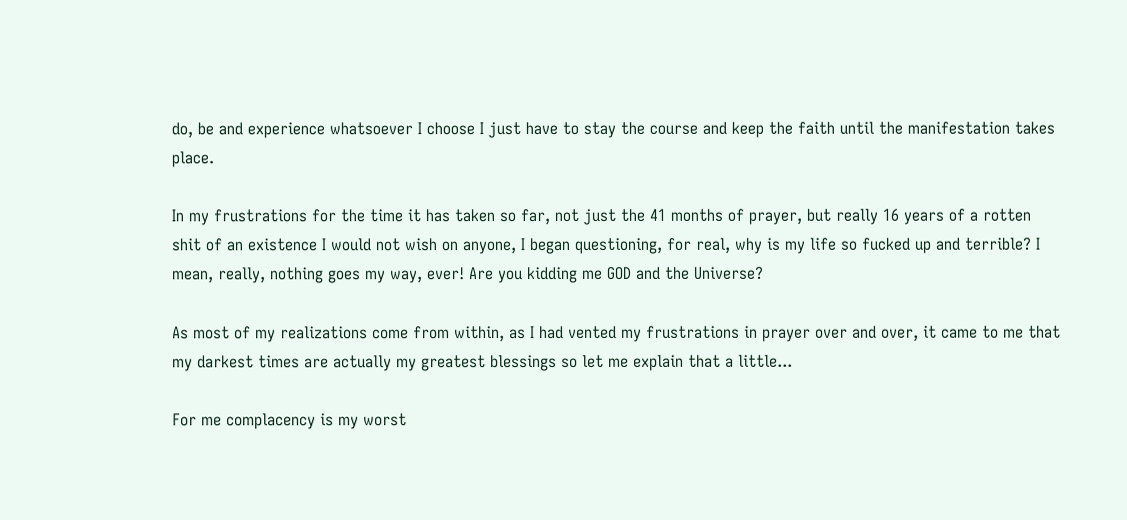do, be and experience whatsoever I choose I just have to stay the course and keep the faith until the manifestation takes place.

In my frustrations for the time it has taken so far, not just the 41 months of prayer, but really 16 years of a rotten shit of an existence I would not wish on anyone, I began questioning, for real, why is my life so fucked up and terrible? I mean, really, nothing goes my way, ever! Are you kidding me GOD and the Universe?

As most of my realizations come from within, as I had vented my frustrations in prayer over and over, it came to me that my darkest times are actually my greatest blessings so let me explain that a little...

For me complacency is my worst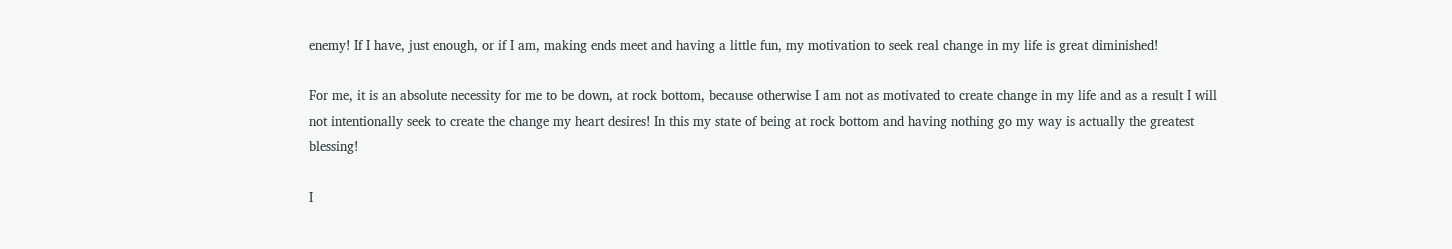enemy! If I have, just enough, or if I am, making ends meet and having a little fun, my motivation to seek real change in my life is great diminished!

For me, it is an absolute necessity for me to be down, at rock bottom, because otherwise I am not as motivated to create change in my life and as a result I will not intentionally seek to create the change my heart desires! In this my state of being at rock bottom and having nothing go my way is actually the greatest blessing!

I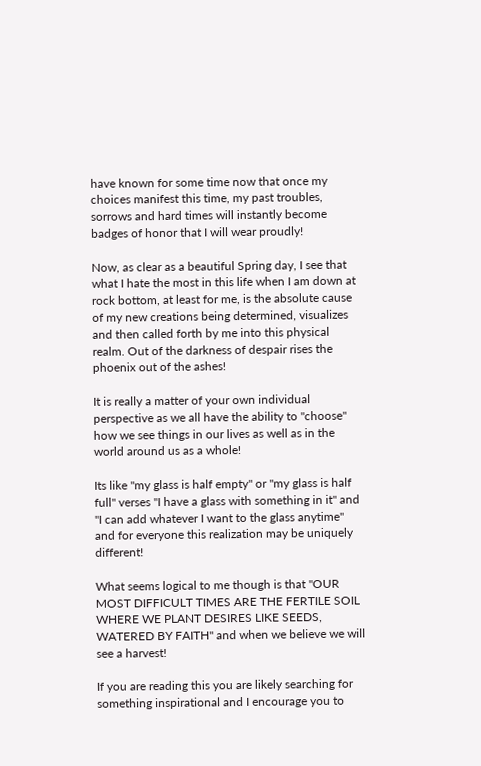have known for some time now that once my choices manifest this time, my past troubles, sorrows and hard times will instantly become badges of honor that I will wear proudly!

Now, as clear as a beautiful Spring day, I see that what I hate the most in this life when I am down at rock bottom, at least for me, is the absolute cause of my new creations being determined, visualizes and then called forth by me into this physical realm. Out of the darkness of despair rises the phoenix out of the ashes!

It is really a matter of your own individual perspective as we all have the ability to "choose" how we see things in our lives as well as in the world around us as a whole!

Its like "my glass is half empty" or "my glass is half full" verses "I have a glass with something in it" and "I can add whatever I want to the glass anytime" and for everyone this realization may be uniquely different!

What seems logical to me though is that "OUR MOST DIFFICULT TIMES ARE THE FERTILE SOIL WHERE WE PLANT DESIRES LIKE SEEDS, WATERED BY FAITH" and when we believe we will see a harvest!

If you are reading this you are likely searching for something inspirational and I encourage you to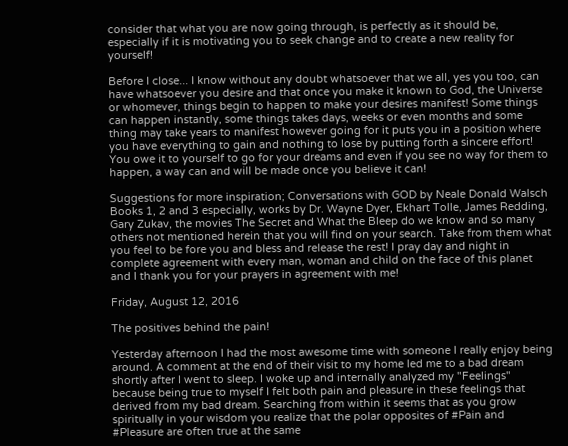consider that what you are now going through, is perfectly as it should be, especially if it is motivating you to seek change and to create a new reality for yourself!

Before I close... I know without any doubt whatsoever that we all, yes you too, can have whatsoever you desire and that once you make it known to God, the Universe or whomever, things begin to happen to make your desires manifest! Some things can happen instantly, some things takes days, weeks or even months and some thing may take years to manifest however going for it puts you in a position where you have everything to gain and nothing to lose by putting forth a sincere effort! You owe it to yourself to go for your dreams and even if you see no way for them to happen, a way can and will be made once you believe it can!

Suggestions for more inspiration; Conversations with GOD by Neale Donald Walsch Books 1, 2 and 3 especially, works by Dr. Wayne Dyer, Ekhart Tolle, James Redding, Gary Zukav, the movies The Secret and What the Bleep do we know and so many others not mentioned herein that you will find on your search. Take from them what you feel to be fore you and bless and release the rest! I pray day and night in complete agreement with every man, woman and child on the face of this planet and I thank you for your prayers in agreement with me!

Friday, August 12, 2016

The positives behind the pain!

Yesterday afternoon I had the most awesome time with someone I really enjoy being around. A comment at the end of their visit to my home led me to a bad dream shortly after I went to sleep. I woke up and internally analyzed my "Feelings" because being true to myself I felt both pain and pleasure in these feelings that derived from my bad dream. Searching from within it seems that as you grow spiritually in your wisdom you realize that the polar opposites of #Pain and #Pleasure are often true at the same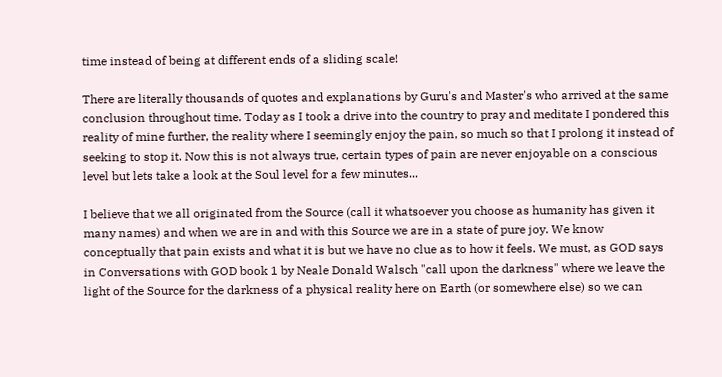time instead of being at different ends of a sliding scale!

There are literally thousands of quotes and explanations by Guru's and Master's who arrived at the same conclusion throughout time. Today as I took a drive into the country to pray and meditate I pondered this reality of mine further, the reality where I seemingly enjoy the pain, so much so that I prolong it instead of seeking to stop it. Now this is not always true, certain types of pain are never enjoyable on a conscious level but lets take a look at the Soul level for a few minutes...

I believe that we all originated from the Source (call it whatsoever you choose as humanity has given it many names) and when we are in and with this Source we are in a state of pure joy. We know conceptually that pain exists and what it is but we have no clue as to how it feels. We must, as GOD says in Conversations with GOD book 1 by Neale Donald Walsch "call upon the darkness" where we leave the light of the Source for the darkness of a physical reality here on Earth (or somewhere else) so we can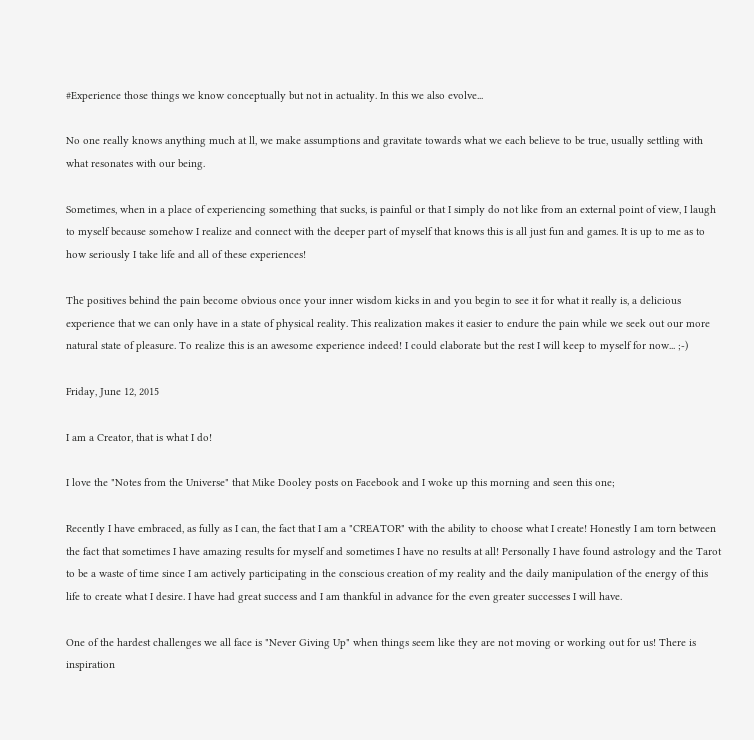#Experience those things we know conceptually but not in actuality. In this we also evolve...

No one really knows anything much at ll, we make assumptions and gravitate towards what we each believe to be true, usually settling with what resonates with our being.

Sometimes, when in a place of experiencing something that sucks, is painful or that I simply do not like from an external point of view, I laugh to myself because somehow I realize and connect with the deeper part of myself that knows this is all just fun and games. It is up to me as to how seriously I take life and all of these experiences!

The positives behind the pain become obvious once your inner wisdom kicks in and you begin to see it for what it really is, a delicious experience that we can only have in a state of physical reality. This realization makes it easier to endure the pain while we seek out our more natural state of pleasure. To realize this is an awesome experience indeed! I could elaborate but the rest I will keep to myself for now... ;-)

Friday, June 12, 2015

I am a Creator, that is what I do!

I love the "Notes from the Universe" that Mike Dooley posts on Facebook and I woke up this morning and seen this one;

Recently I have embraced, as fully as I can, the fact that I am a "CREATOR" with the ability to choose what I create! Honestly I am torn between the fact that sometimes I have amazing results for myself and sometimes I have no results at all! Personally I have found astrology and the Tarot to be a waste of time since I am actively participating in the conscious creation of my reality and the daily manipulation of the energy of this life to create what I desire. I have had great success and I am thankful in advance for the even greater successes I will have.

One of the hardest challenges we all face is "Never Giving Up" when things seem like they are not moving or working out for us! There is inspiration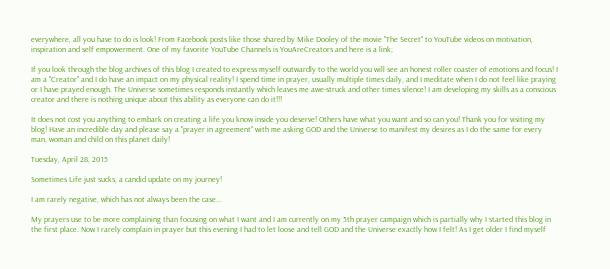everywhere, all you have to do is look! From Facebook posts like those shared by Mike Dooley of the movie "The Secret" to YouTube videos on motivation, inspiration and self empowerment. One of my favorite YouTube Channels is YouAreCreators and here is a link;

If you look through the blog archives of this blog I created to express myself outwardly to the world you will see an honest roller coaster of emotions and focus! I am a "Creator" and I do have an impact on my physical reality! I spend time in prayer, usually multiple times daily, and I meditate when I do not feel like praying or I have prayed enough. The Universe sometimes responds instantly which leaves me awe-struck and other times silence! I am developing my skills as a conscious creator and there is nothing unique about this ability as everyone can do it!!!

It does not cost you anything to embark on creating a life you know inside you deserve! Others have what you want and so can you! Thank you for visiting my blog! Have an incredible day and please say a "prayer in agreement" with me asking GOD and the Universe to manifest my desires as I do the same for every man, woman and child on this planet daily!

Tuesday, April 28, 2015

Sometimes Life just sucks, a candid update on my journey!

I am rarely negative, which has not always been the case...

My prayers use to be more complaining than focusing on what I want and I am currently on my 5th prayer campaign which is partially why I started this blog in the first place. Now I rarely complain in prayer but this evening I had to let loose and tell GOD and the Universe exactly how I felt! As I get older I find myself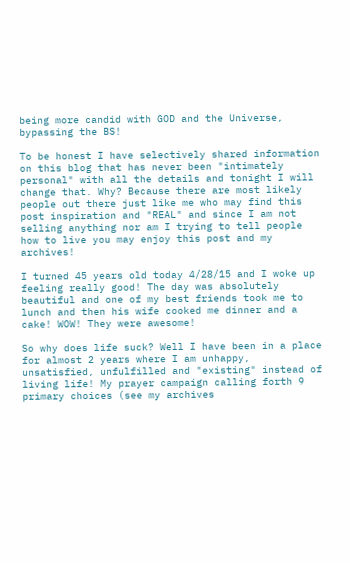being more candid with GOD and the Universe, bypassing the BS!

To be honest I have selectively shared information on this blog that has never been "intimately personal" with all the details and tonight I will change that. Why? Because there are most likely people out there just like me who may find this post inspiration and "REAL" and since I am not selling anything nor am I trying to tell people how to live you may enjoy this post and my archives!

I turned 45 years old today 4/28/15 and I woke up feeling really good! The day was absolutely beautiful and one of my best friends took me to lunch and then his wife cooked me dinner and a cake! WOW! They were awesome!

So why does life suck? Well I have been in a place for almost 2 years where I am unhappy, unsatisfied, unfulfilled and "existing" instead of living life! My prayer campaign calling forth 9 primary choices (see my archives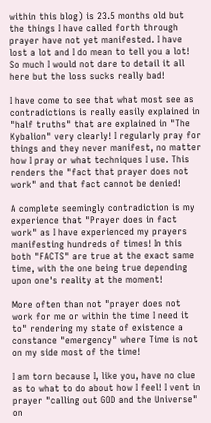within this blog) is 23.5 months old but the things I have called forth through prayer have not yet manifested. I have lost a lot and I do mean to tell you a lot! So much I would not dare to detail it all here but the loss sucks really bad!

I have come to see that what most see as contradictions is really easily explained in "half truths" that are explained in "The Kybalion" very clearly! I regularly pray for things and they never manifest, no matter how I pray or what techniques I use. This renders the "fact that prayer does not work" and that fact cannot be denied!

A complete seemingly contradiction is my experience that "Prayer does in fact work" as I have experienced my prayers manifesting hundreds of times! In this both "FACTS" are true at the exact same time, with the one being true depending upon one's reality at the moment!

More often than not "prayer does not work for me or within the time I need it to" rendering my state of existence a constance "emergency" where Time is not on my side most of the time!

I am torn because I, like you, have no clue as to what to do about how I feel! I vent in prayer "calling out GOD and the Universe" on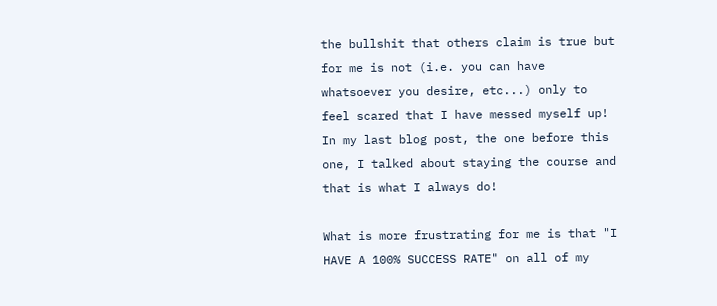the bullshit that others claim is true but for me is not (i.e. you can have whatsoever you desire, etc...) only to feel scared that I have messed myself up! In my last blog post, the one before this one, I talked about staying the course and that is what I always do!

What is more frustrating for me is that "I HAVE A 100% SUCCESS RATE" on all of my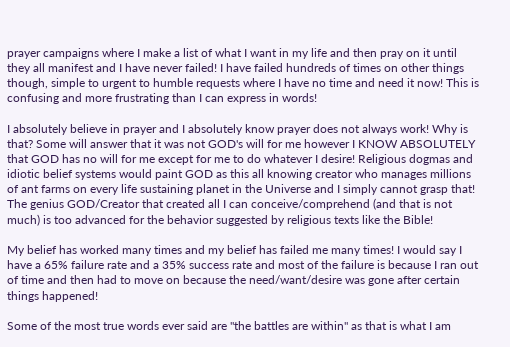prayer campaigns where I make a list of what I want in my life and then pray on it until they all manifest and I have never failed! I have failed hundreds of times on other things though, simple to urgent to humble requests where I have no time and need it now! This is confusing and more frustrating than I can express in words!

I absolutely believe in prayer and I absolutely know prayer does not always work! Why is that? Some will answer that it was not GOD's will for me however I KNOW ABSOLUTELY that GOD has no will for me except for me to do whatever I desire! Religious dogmas and idiotic belief systems would paint GOD as this all knowing creator who manages millions of ant farms on every life sustaining planet in the Universe and I simply cannot grasp that! The genius GOD/Creator that created all I can conceive/comprehend (and that is not much) is too advanced for the behavior suggested by religious texts like the Bible!

My belief has worked many times and my belief has failed me many times! I would say I have a 65% failure rate and a 35% success rate and most of the failure is because I ran out of time and then had to move on because the need/want/desire was gone after certain things happened!

Some of the most true words ever said are "the battles are within" as that is what I am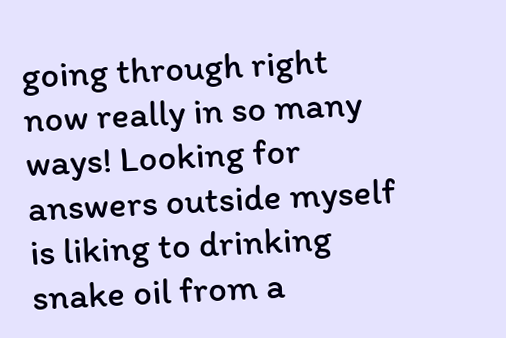going through right now really in so many ways! Looking for answers outside myself is liking to drinking snake oil from a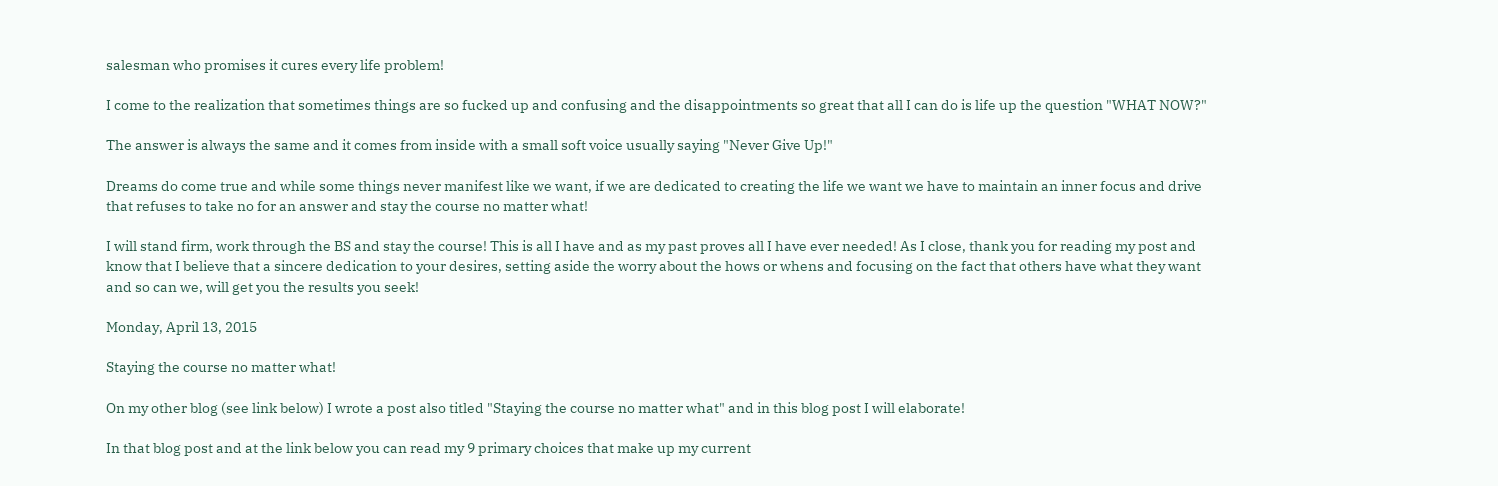salesman who promises it cures every life problem!

I come to the realization that sometimes things are so fucked up and confusing and the disappointments so great that all I can do is life up the question "WHAT NOW?"

The answer is always the same and it comes from inside with a small soft voice usually saying "Never Give Up!"

Dreams do come true and while some things never manifest like we want, if we are dedicated to creating the life we want we have to maintain an inner focus and drive that refuses to take no for an answer and stay the course no matter what!

I will stand firm, work through the BS and stay the course! This is all I have and as my past proves all I have ever needed! As I close, thank you for reading my post and know that I believe that a sincere dedication to your desires, setting aside the worry about the hows or whens and focusing on the fact that others have what they want and so can we, will get you the results you seek!

Monday, April 13, 2015

Staying the course no matter what!

On my other blog (see link below) I wrote a post also titled "Staying the course no matter what" and in this blog post I will elaborate!

In that blog post and at the link below you can read my 9 primary choices that make up my current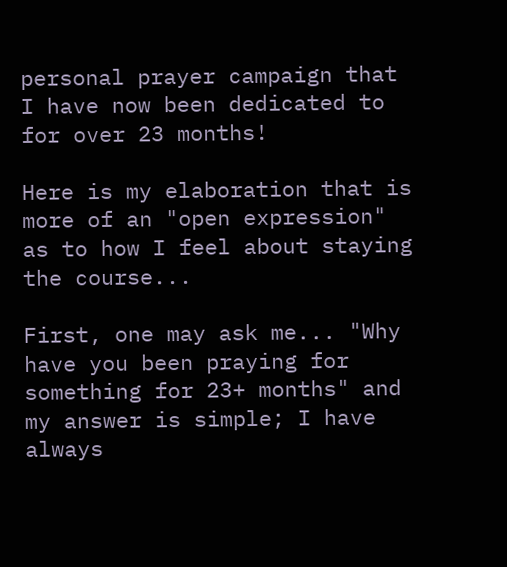personal prayer campaign that I have now been dedicated to for over 23 months!

Here is my elaboration that is more of an "open expression" as to how I feel about staying the course...

First, one may ask me... "Why have you been praying for something for 23+ months" and my answer is simple; I have always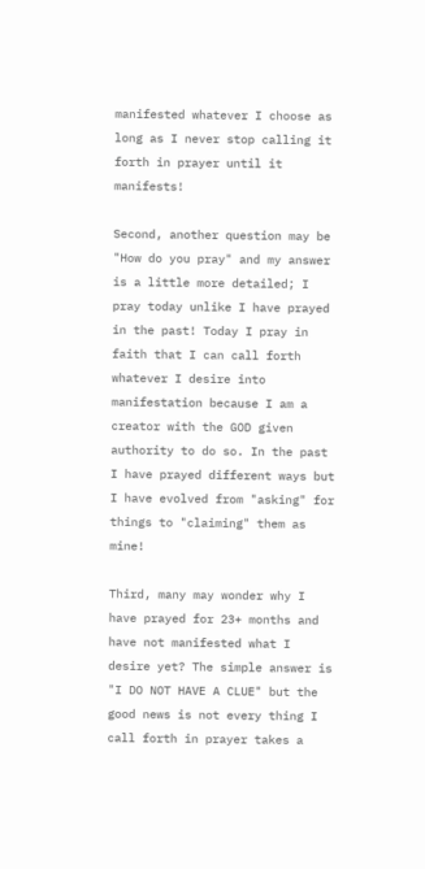manifested whatever I choose as long as I never stop calling it forth in prayer until it manifests!

Second, another question may be "How do you pray" and my answer is a little more detailed; I pray today unlike I have prayed in the past! Today I pray in faith that I can call forth whatever I desire into manifestation because I am a creator with the GOD given authority to do so. In the past I have prayed different ways but I have evolved from "asking" for things to "claiming" them as mine!

Third, many may wonder why I have prayed for 23+ months and have not manifested what I desire yet? The simple answer is "I DO NOT HAVE A CLUE" but the good news is not every thing I call forth in prayer takes a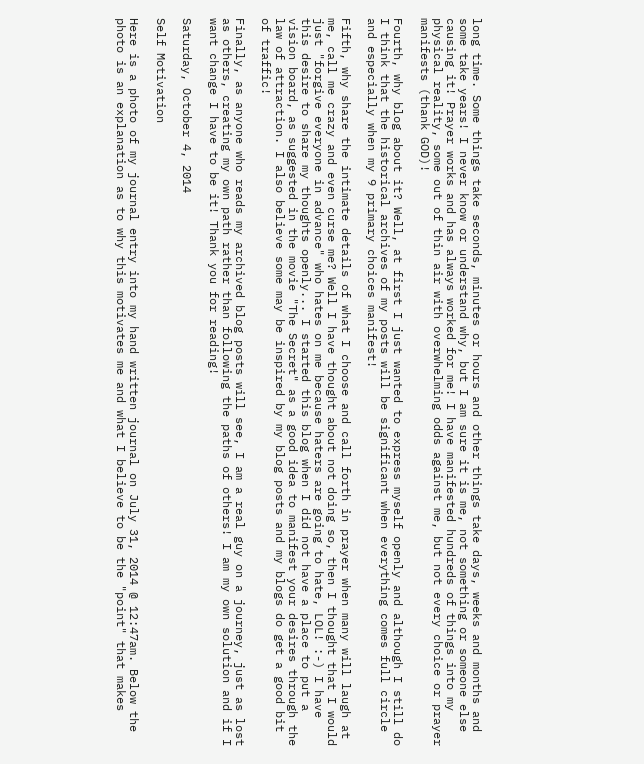long time. Some things take seconds, minutes or hours and other things take days, weeks and months and some take years! I never know or understand why, but I am sure it is me, not something or someone else causing it! Prayer works and has always worked for me! I have manifested hundreds of things into my physical reality, some out of thin air with overwhelming odds against me, but not every choice or prayer manifests (thank GOD)!

Fourth, why blog about it? Well, at first I just wanted to express myself openly and although I still do I think that the historical archives of my posts will be significant when everything comes full circle and especially when my 9 primary choices manifest!

Fifth, why share the intimate details of what I choose and call forth in prayer when many will laugh at me, call me crazy and even curse me? Well I have thought about not doing so, then I thought that I would just "forgive everyone in advance" who hates on me because haters are going to hate, LOL! :-) I have this desire to share my thoughts openly... I started this blog when I did not have a place to put a vision board, as suggested in the movie "The Secret" as a good idea to manifest your desires through the law of attraction. I also believe some may be inspired by my blog posts and my blogs do get a good bit of traffic!

Finally, as anyone who reads my archived blog posts will see, I am a real guy on a journey, just as lost as others, creating my own path rather than following the paths of others! I am my own solution and if I want change I have to be it! Thank you for reading!

Saturday, October 4, 2014

Self Motivation

Here is a photo of my journal entry into my hand written journal on July 31, 2014 @ 12:47am. Below the photo is an explanation as to why this motivates me and what I believe to be the "point" that makes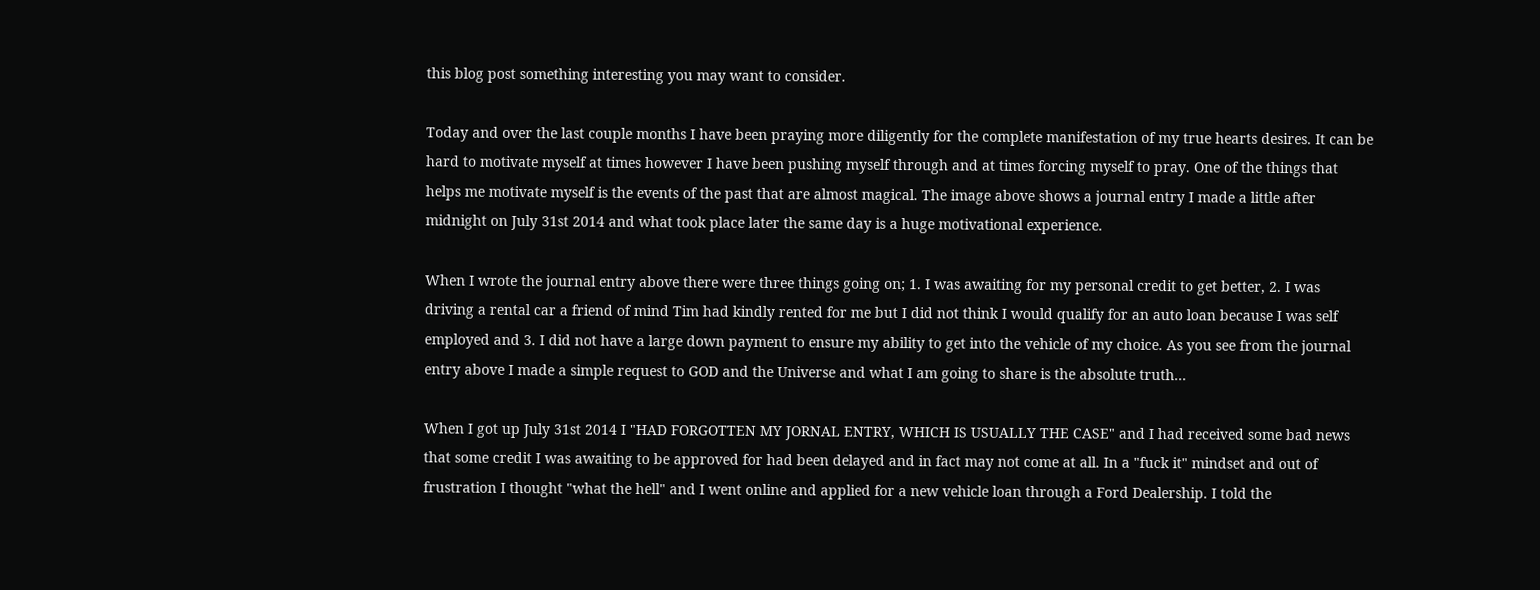this blog post something interesting you may want to consider.

Today and over the last couple months I have been praying more diligently for the complete manifestation of my true hearts desires. It can be hard to motivate myself at times however I have been pushing myself through and at times forcing myself to pray. One of the things that helps me motivate myself is the events of the past that are almost magical. The image above shows a journal entry I made a little after midnight on July 31st 2014 and what took place later the same day is a huge motivational experience.

When I wrote the journal entry above there were three things going on; 1. I was awaiting for my personal credit to get better, 2. I was driving a rental car a friend of mind Tim had kindly rented for me but I did not think I would qualify for an auto loan because I was self employed and 3. I did not have a large down payment to ensure my ability to get into the vehicle of my choice. As you see from the journal entry above I made a simple request to GOD and the Universe and what I am going to share is the absolute truth...

When I got up July 31st 2014 I "HAD FORGOTTEN MY JORNAL ENTRY, WHICH IS USUALLY THE CASE" and I had received some bad news that some credit I was awaiting to be approved for had been delayed and in fact may not come at all. In a "fuck it" mindset and out of frustration I thought "what the hell" and I went online and applied for a new vehicle loan through a Ford Dealership. I told the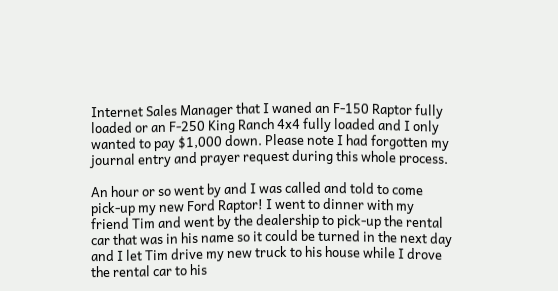Internet Sales Manager that I waned an F-150 Raptor fully loaded or an F-250 King Ranch 4x4 fully loaded and I only wanted to pay $1,000 down. Please note I had forgotten my journal entry and prayer request during this whole process.

An hour or so went by and I was called and told to come pick-up my new Ford Raptor! I went to dinner with my friend Tim and went by the dealership to pick-up the rental car that was in his name so it could be turned in the next day and I let Tim drive my new truck to his house while I drove the rental car to his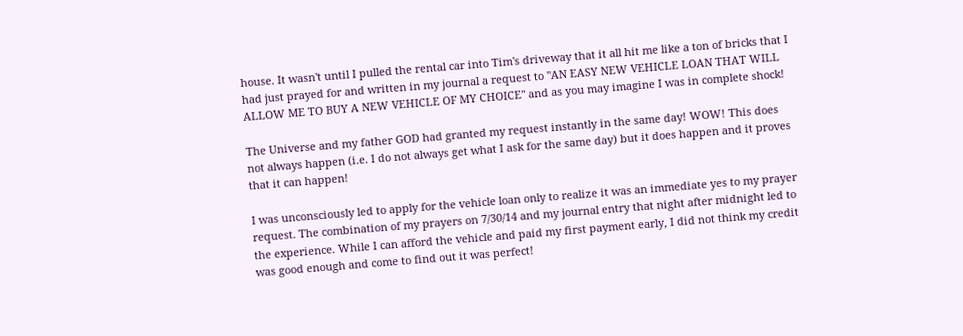house. It wasn't until I pulled the rental car into Tim's driveway that it all hit me like a ton of bricks that I had just prayed for and written in my journal a request to "AN EASY NEW VEHICLE LOAN THAT WILL ALLOW ME TO BUY A NEW VEHICLE OF MY CHOICE" and as you may imagine I was in complete shock!

The Universe and my father GOD had granted my request instantly in the same day! WOW! This does not always happen (i.e. I do not always get what I ask for the same day) but it does happen and it proves that it can happen!

I was unconsciously led to apply for the vehicle loan only to realize it was an immediate yes to my prayer request. The combination of my prayers on 7/30/14 and my journal entry that night after midnight led to the experience. While I can afford the vehicle and paid my first payment early, I did not think my credit was good enough and come to find out it was perfect!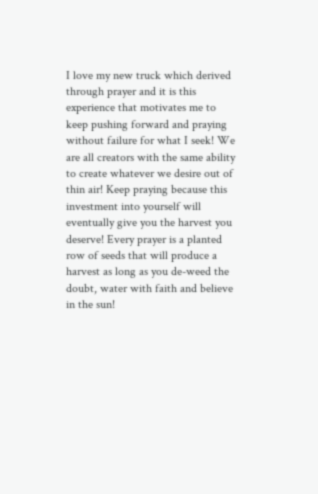I love my new truck which derived through prayer and it is this experience that motivates me to keep pushing forward and praying without failure for what I seek! We are all creators with the same ability to create whatever we desire out of thin air! Keep praying because this investment into yourself will eventually give you the harvest you deserve! Every prayer is a planted row of seeds that will produce a harvest as long as you de-weed the doubt, water with faith and believe in the sun!